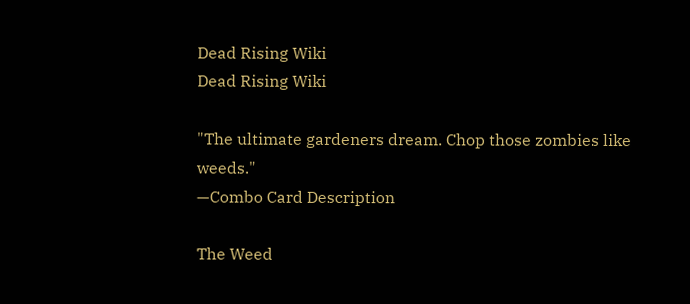Dead Rising Wiki
Dead Rising Wiki

"The ultimate gardeners dream. Chop those zombies like weeds."
—Combo Card Description

The Weed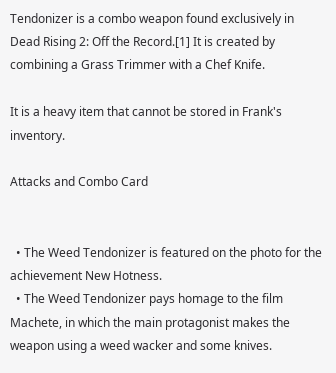Tendonizer is a combo weapon found exclusively in Dead Rising 2: Off the Record.[1] It is created by combining a Grass Trimmer with a Chef Knife.

It is a heavy item that cannot be stored in Frank's inventory.

Attacks and Combo Card


  • The Weed Tendonizer is featured on the photo for the achievement New Hotness.
  • The Weed Tendonizer pays homage to the film Machete, in which the main protagonist makes the weapon using a weed wacker and some knives.